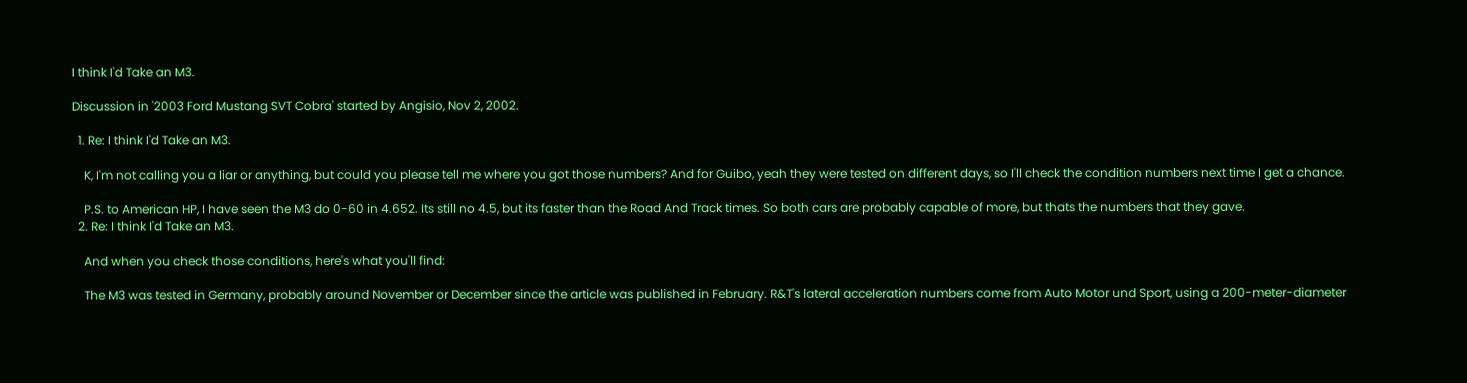I think I'd Take an M3.

Discussion in '2003 Ford Mustang SVT Cobra' started by Angisio, Nov 2, 2002.

  1. Re: I think I'd Take an M3.

    K, I'm not calling you a liar or anything, but could you please tell me where you got those numbers? And for Guibo, yeah they were tested on different days, so I'll check the condition numbers next time I get a chance.

    P.S. to American HP, I have seen the M3 do 0-60 in 4.652. Its still no 4.5, but its faster than the Road And Track times. So both cars are probably capable of more, but thats the numbers that they gave.
  2. Re: I think I'd Take an M3.

    And when you check those conditions, here's what you'll find:

    The M3 was tested in Germany, probably around November or December since the article was published in February. R&T's lateral acceleration numbers come from Auto Motor und Sport, using a 200-meter-diameter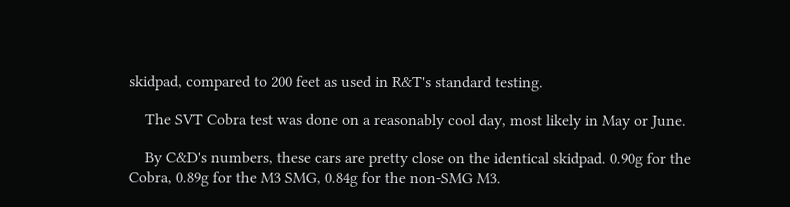skidpad, compared to 200 feet as used in R&T's standard testing.

    The SVT Cobra test was done on a reasonably cool day, most likely in May or June.

    By C&D's numbers, these cars are pretty close on the identical skidpad. 0.90g for the Cobra, 0.89g for the M3 SMG, 0.84g for the non-SMG M3.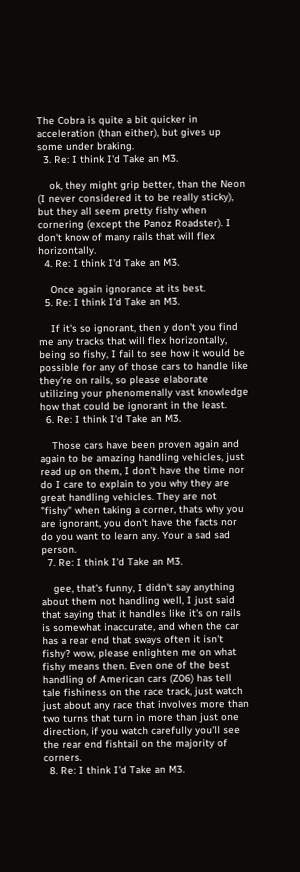The Cobra is quite a bit quicker in acceleration (than either), but gives up some under braking.
  3. Re: I think I'd Take an M3.

    ok, they might grip better, than the Neon (I never considered it to be really sticky), but they all seem pretty fishy when cornering (except the Panoz Roadster). I don't know of many rails that will flex horizontally.
  4. Re: I think I'd Take an M3.

    Once again ignorance at its best.
  5. Re: I think I'd Take an M3.

    If it's so ignorant, then y don't you find me any tracks that will flex horizontally, being so fishy, I fail to see how it would be possible for any of those cars to handle like they're on rails, so please elaborate utilizing your phenomenally vast knowledge how that could be ignorant in the least.
  6. Re: I think I'd Take an M3.

    Those cars have been proven again and again to be amazing handling vehicles, just read up on them, I don't have the time nor do I care to explain to you why they are great handling vehicles. They are not "fishy" when taking a corner, thats why you are ignorant, you don't have the facts nor do you want to learn any. Your a sad sad person.
  7. Re: I think I'd Take an M3.

    gee, that's funny, I didn't say anything about them not handling well, I just said that saying that it handles like it's on rails is somewhat inaccurate, and when the car has a rear end that sways often it isn't fishy? wow, please enlighten me on what fishy means then. Even one of the best handling of American cars (Z06) has tell tale fishiness on the race track, just watch just about any race that involves more than two turns that turn in more than just one direction, if you watch carefully you'll see the rear end fishtail on the majority of corners.
  8. Re: I think I'd Take an M3.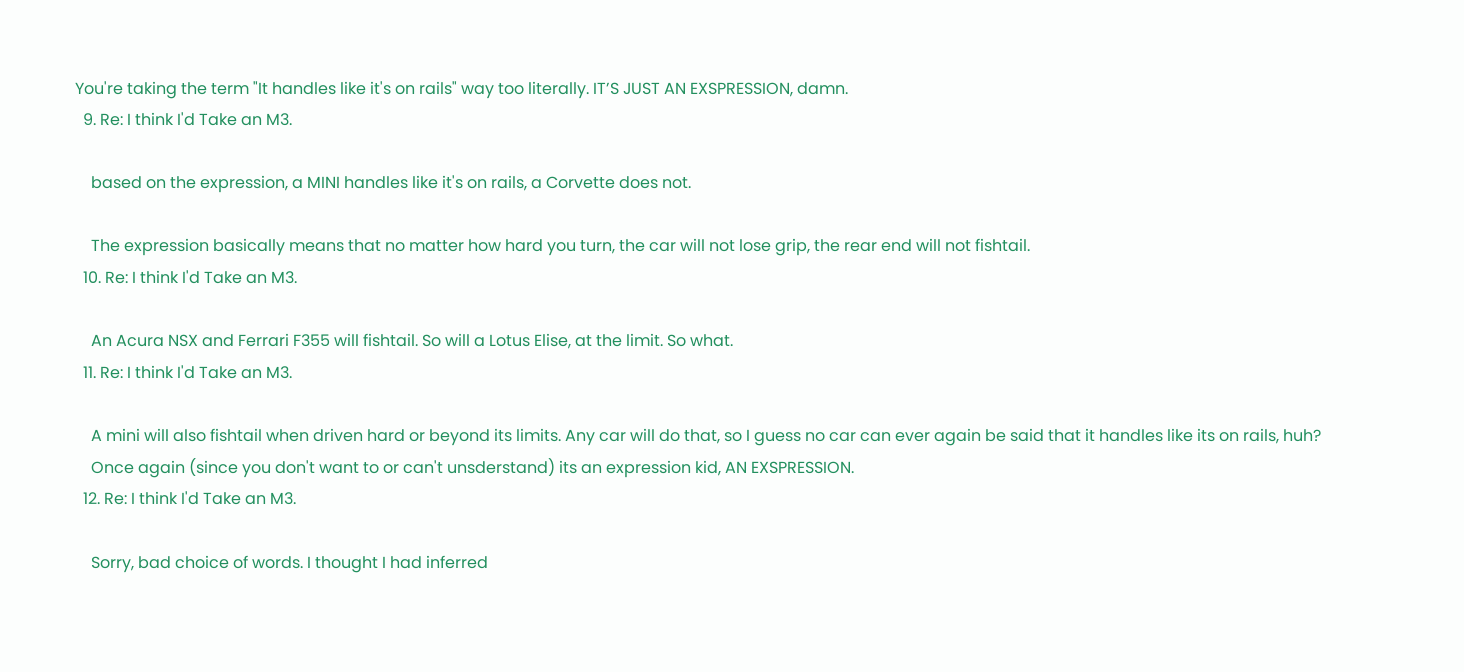You're taking the term "It handles like it's on rails" way too literally. IT’S JUST AN EXSPRESSION, damn.
  9. Re: I think I'd Take an M3.

    based on the expression, a MINI handles like it's on rails, a Corvette does not.

    The expression basically means that no matter how hard you turn, the car will not lose grip, the rear end will not fishtail.
  10. Re: I think I'd Take an M3.

    An Acura NSX and Ferrari F355 will fishtail. So will a Lotus Elise, at the limit. So what.
  11. Re: I think I'd Take an M3.

    A mini will also fishtail when driven hard or beyond its limits. Any car will do that, so I guess no car can ever again be said that it handles like its on rails, huh?
    Once again (since you don't want to or can't unsderstand) its an expression kid, AN EXSPRESSION.
  12. Re: I think I'd Take an M3.

    Sorry, bad choice of words. I thought I had inferred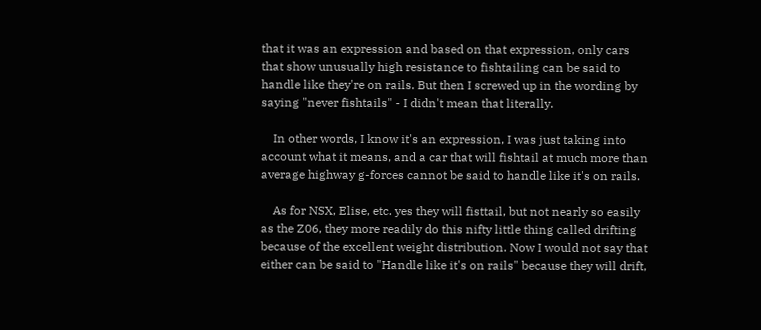that it was an expression and based on that expression, only cars that show unusually high resistance to fishtailing can be said to handle like they're on rails. But then I screwed up in the wording by saying "never fishtails" - I didn't mean that literally.

    In other words, I know it's an expression, I was just taking into account what it means, and a car that will fishtail at much more than average highway g-forces cannot be said to handle like it's on rails.

    As for NSX, Elise, etc. yes they will fisttail, but not nearly so easily as the Z06, they more readily do this nifty little thing called drifting because of the excellent weight distribution. Now I would not say that either can be said to "Handle like it's on rails" because they will drift,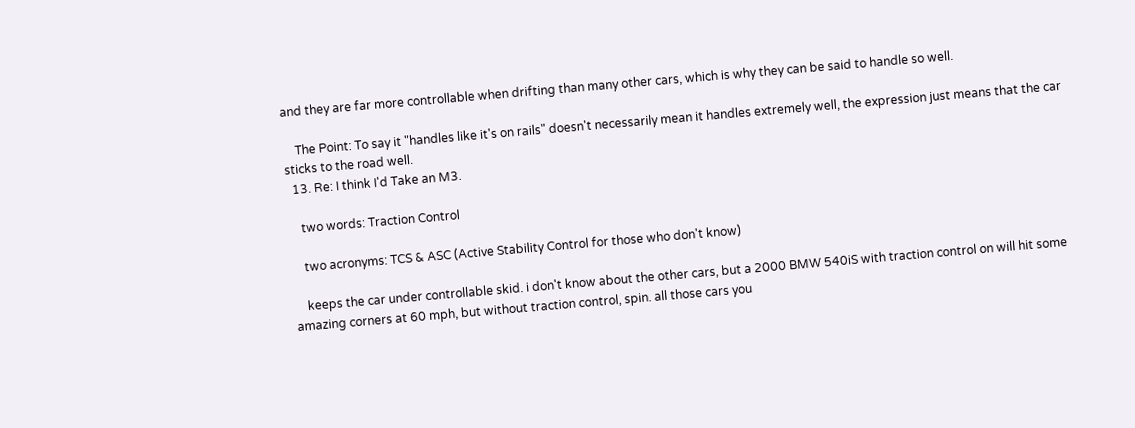and they are far more controllable when drifting than many other cars, which is why they can be said to handle so well.

    The Point: To say it "handles like it's on rails" doesn't necessarily mean it handles extremely well, the expression just means that the car sticks to the road well.
  13. Re: I think I'd Take an M3.

    two words: Traction Control

    two acronyms: TCS & ASC (Active Stability Control for those who don't know)

    keeps the car under controllable skid. i don't know about the other cars, but a 2000 BMW 540iS with traction control on will hit some amazing corners at 60 mph, but without traction control, spin. all those cars you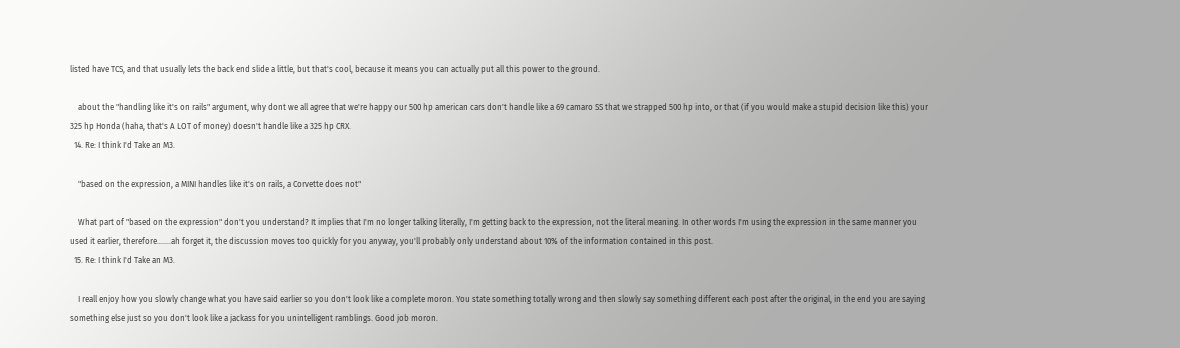listed have TCS, and that usually lets the back end slide a little, but that's cool, because it means you can actually put all this power to the ground.

    about the "handling like it's on rails" argument, why dont we all agree that we're happy our 500 hp american cars don't handle like a 69 camaro SS that we strapped 500 hp into, or that (if you would make a stupid decision like this) your 325 hp Honda (haha, that's A LOT of money) doesn't handle like a 325 hp CRX.
  14. Re: I think I'd Take an M3.

    "based on the expression, a MINI handles like it's on rails, a Corvette does not"

    What part of "based on the expression" don't you understand? It implies that I'm no longer talking literally, I'm getting back to the expression, not the literal meaning. In other words I'm using the expression in the same manner you used it earlier, therefore.......ah forget it, the discussion moves too quickly for you anyway, you'll probably only understand about 10% of the information contained in this post.
  15. Re: I think I'd Take an M3.

    I reall enjoy how you slowly change what you have said earlier so you don't look like a complete moron. You state something totally wrong and then slowly say something different each post after the original, in the end you are saying something else just so you don't look like a jackass for you unintelligent ramblings. Good job moron.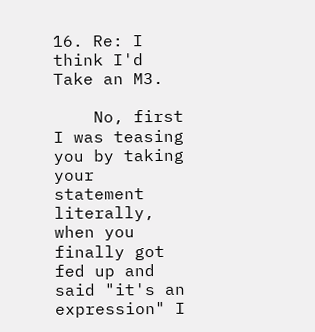16. Re: I think I'd Take an M3.

    No, first I was teasing you by taking your statement literally, when you finally got fed up and said "it's an expression" I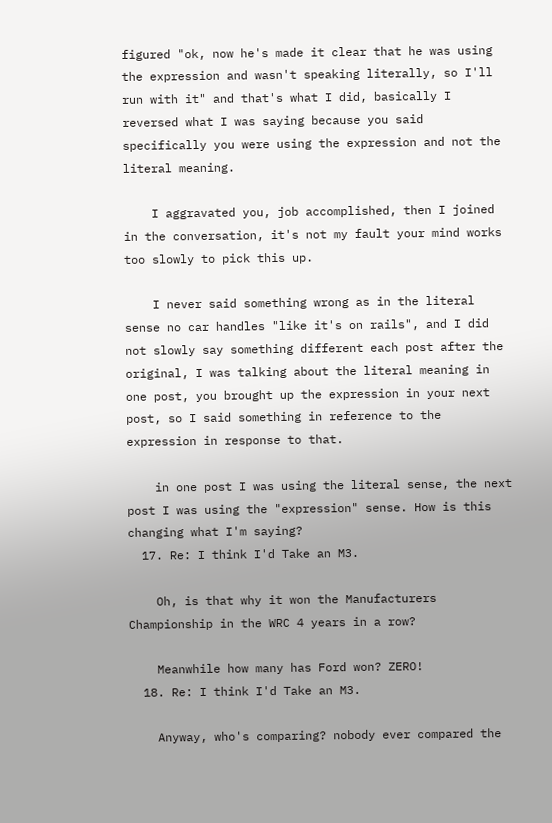figured "ok, now he's made it clear that he was using the expression and wasn't speaking literally, so I'll run with it" and that's what I did, basically I reversed what I was saying because you said specifically you were using the expression and not the literal meaning.

    I aggravated you, job accomplished, then I joined in the conversation, it's not my fault your mind works too slowly to pick this up.

    I never said something wrong as in the literal sense no car handles "like it's on rails", and I did not slowly say something different each post after the original, I was talking about the literal meaning in one post, you brought up the expression in your next post, so I said something in reference to the expression in response to that.

    in one post I was using the literal sense, the next post I was using the "expression" sense. How is this changing what I'm saying?
  17. Re: I think I'd Take an M3.

    Oh, is that why it won the Manufacturers Championship in the WRC 4 years in a row?

    Meanwhile how many has Ford won? ZERO!
  18. Re: I think I'd Take an M3.

    Anyway, who's comparing? nobody ever compared the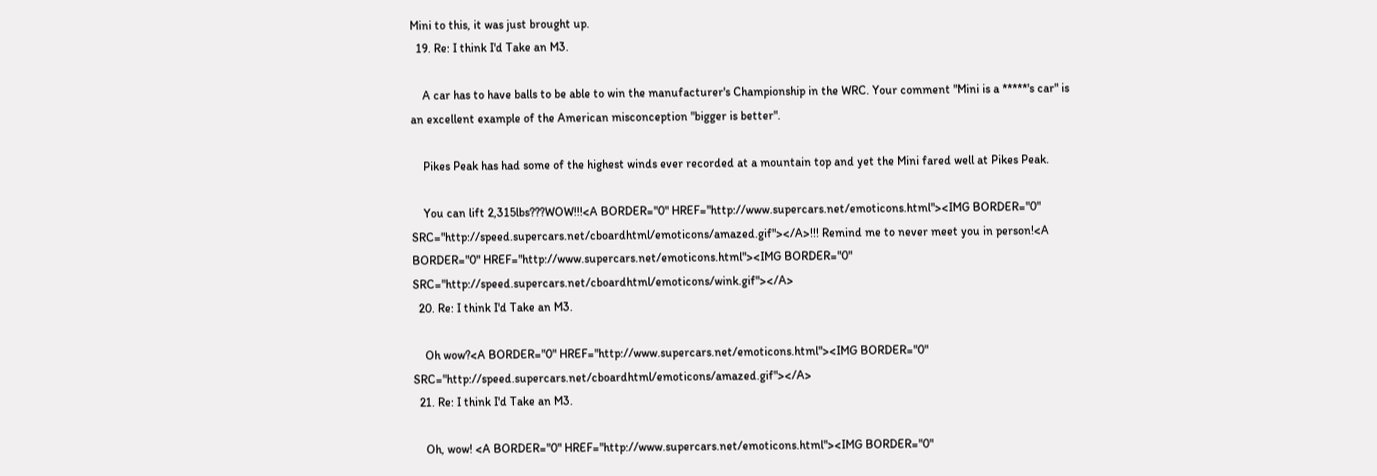Mini to this, it was just brought up.
  19. Re: I think I'd Take an M3.

    A car has to have balls to be able to win the manufacturer's Championship in the WRC. Your comment "Mini is a *****'s car" is an excellent example of the American misconception "bigger is better".

    Pikes Peak has had some of the highest winds ever recorded at a mountain top and yet the Mini fared well at Pikes Peak.

    You can lift 2,315lbs???WOW!!!<A BORDER="0" HREF="http://www.supercars.net/emoticons.html"><IMG BORDER="0" SRC="http://speed.supercars.net/cboardhtml/emoticons/amazed.gif"></A>!!! Remind me to never meet you in person!<A BORDER="0" HREF="http://www.supercars.net/emoticons.html"><IMG BORDER="0" SRC="http://speed.supercars.net/cboardhtml/emoticons/wink.gif"></A>
  20. Re: I think I'd Take an M3.

    Oh wow?<A BORDER="0" HREF="http://www.supercars.net/emoticons.html"><IMG BORDER="0" SRC="http://speed.supercars.net/cboardhtml/emoticons/amazed.gif"></A>
  21. Re: I think I'd Take an M3.

    Oh, wow! <A BORDER="0" HREF="http://www.supercars.net/emoticons.html"><IMG BORDER="0"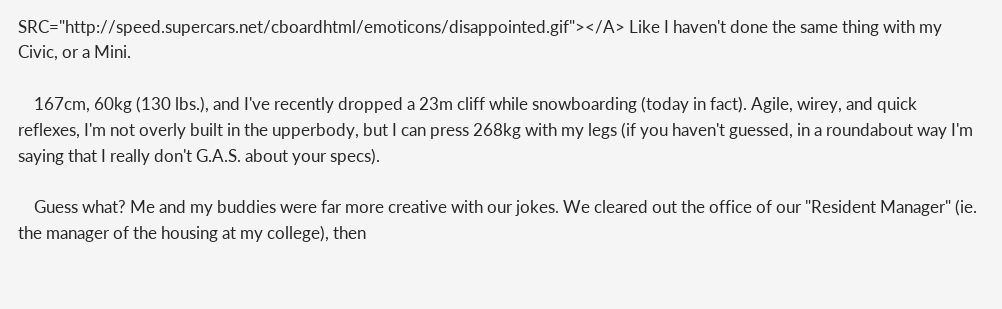SRC="http://speed.supercars.net/cboardhtml/emoticons/disappointed.gif"></A> Like I haven't done the same thing with my Civic, or a Mini.

    167cm, 60kg (130 lbs.), and I've recently dropped a 23m cliff while snowboarding (today in fact). Agile, wirey, and quick reflexes, I'm not overly built in the upperbody, but I can press 268kg with my legs (if you haven't guessed, in a roundabout way I'm saying that I really don't G.A.S. about your specs).

    Guess what? Me and my buddies were far more creative with our jokes. We cleared out the office of our "Resident Manager" (ie. the manager of the housing at my college), then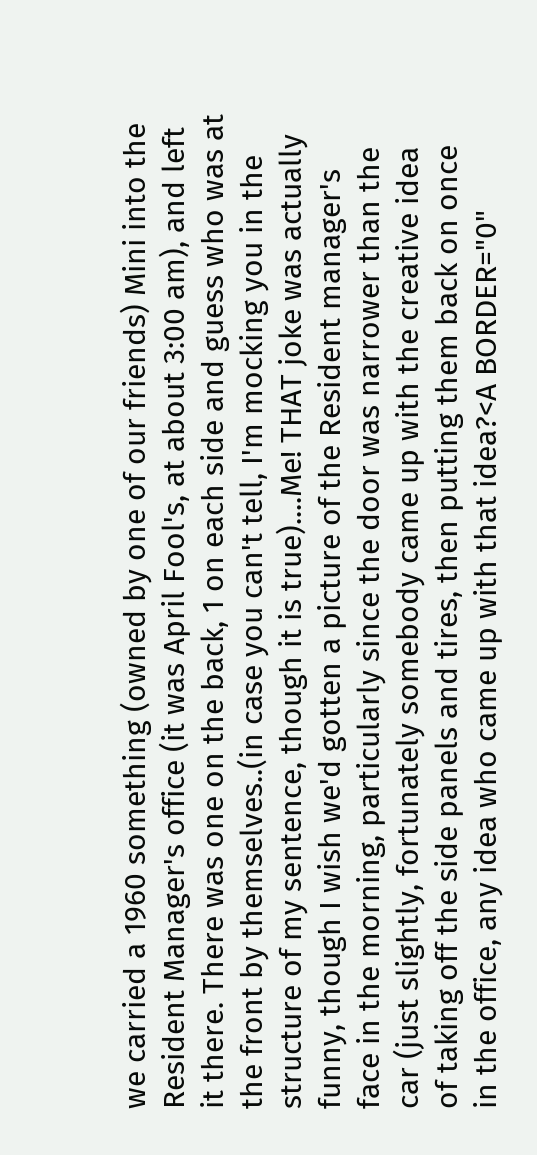we carried a 1960 something (owned by one of our friends) Mini into the Resident Manager's office (it was April Fool's, at about 3:00 am), and left it there. There was one on the back, 1 on each side and guess who was at the front by themselves..(in case you can't tell, I'm mocking you in the structure of my sentence, though it is true)....Me! THAT joke was actually funny, though I wish we'd gotten a picture of the Resident manager's face in the morning, particularly since the door was narrower than the car (just slightly, fortunately somebody came up with the creative idea of taking off the side panels and tires, then putting them back on once in the office, any idea who came up with that idea?<A BORDER="0"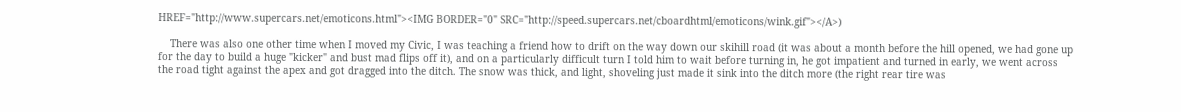HREF="http://www.supercars.net/emoticons.html"><IMG BORDER="0" SRC="http://speed.supercars.net/cboardhtml/emoticons/wink.gif"></A>)

    There was also one other time when I moved my Civic, I was teaching a friend how to drift on the way down our skihill road (it was about a month before the hill opened, we had gone up for the day to build a huge "kicker" and bust mad flips off it), and on a particularly difficult turn I told him to wait before turning in, he got impatient and turned in early, we went across the road tight against the apex and got dragged into the ditch. The snow was thick, and light, shoveling just made it sink into the ditch more (the right rear tire was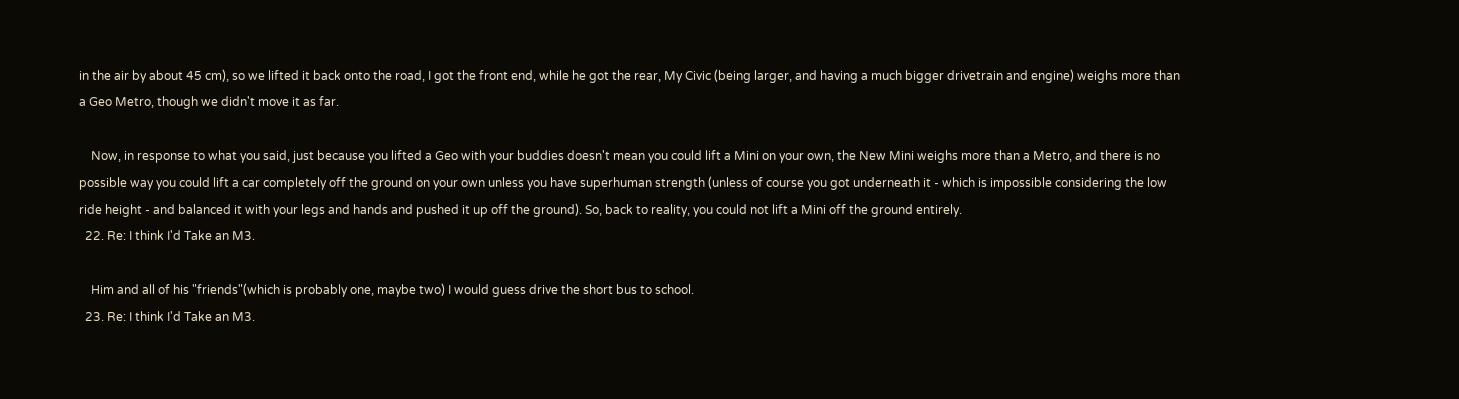in the air by about 45 cm), so we lifted it back onto the road, I got the front end, while he got the rear, My Civic (being larger, and having a much bigger drivetrain and engine) weighs more than a Geo Metro, though we didn't move it as far.

    Now, in response to what you said, just because you lifted a Geo with your buddies doesn't mean you could lift a Mini on your own, the New Mini weighs more than a Metro, and there is no possible way you could lift a car completely off the ground on your own unless you have superhuman strength (unless of course you got underneath it - which is impossible considering the low ride height - and balanced it with your legs and hands and pushed it up off the ground). So, back to reality, you could not lift a Mini off the ground entirely.
  22. Re: I think I'd Take an M3.

    Him and all of his "friends"(which is probably one, maybe two) I would guess drive the short bus to school.
  23. Re: I think I'd Take an M3.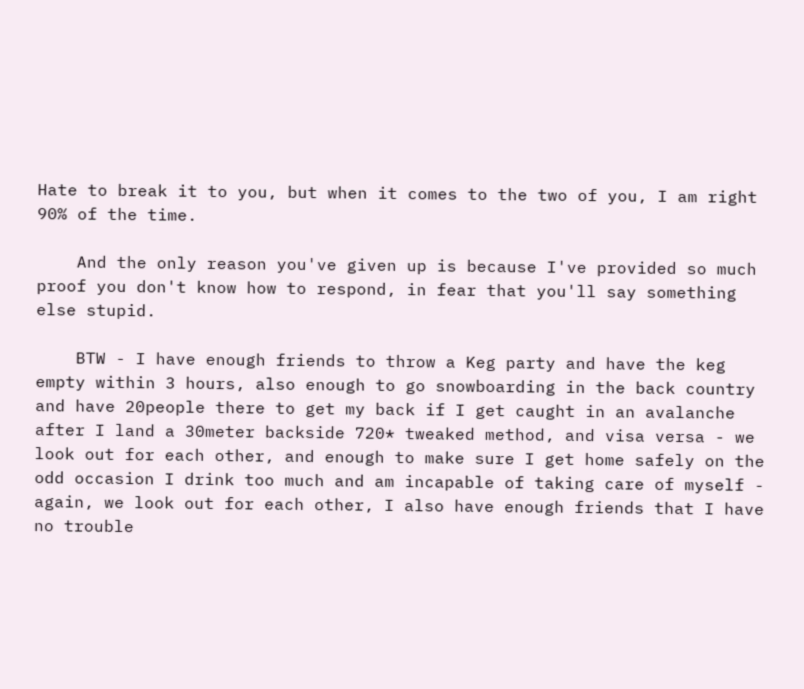Hate to break it to you, but when it comes to the two of you, I am right 90% of the time.

    And the only reason you've given up is because I've provided so much proof you don't know how to respond, in fear that you'll say something else stupid.

    BTW - I have enough friends to throw a Keg party and have the keg empty within 3 hours, also enough to go snowboarding in the back country and have 20people there to get my back if I get caught in an avalanche after I land a 30meter backside 720* tweaked method, and visa versa - we look out for each other, and enough to make sure I get home safely on the odd occasion I drink too much and am incapable of taking care of myself - again, we look out for each other, I also have enough friends that I have no trouble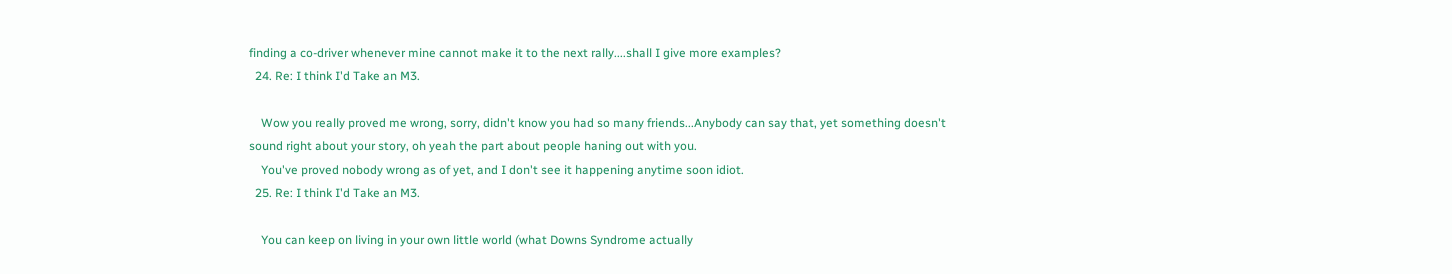finding a co-driver whenever mine cannot make it to the next rally....shall I give more examples?
  24. Re: I think I'd Take an M3.

    Wow you really proved me wrong, sorry, didn't know you had so many friends...Anybody can say that, yet something doesn't sound right about your story, oh yeah the part about people haning out with you.
    You've proved nobody wrong as of yet, and I don't see it happening anytime soon idiot.
  25. Re: I think I'd Take an M3.

    You can keep on living in your own little world (what Downs Syndrome actually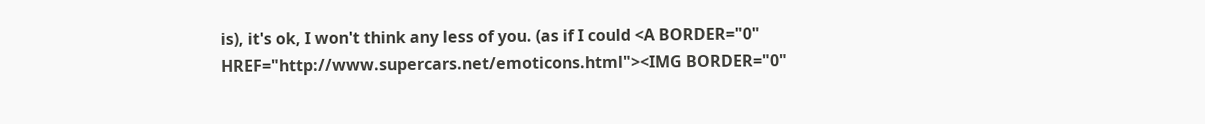is), it's ok, I won't think any less of you. (as if I could <A BORDER="0" HREF="http://www.supercars.net/emoticons.html"><IMG BORDER="0"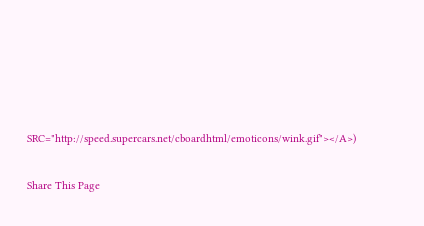SRC="http://speed.supercars.net/cboardhtml/emoticons/wink.gif"></A>)

Share This Page